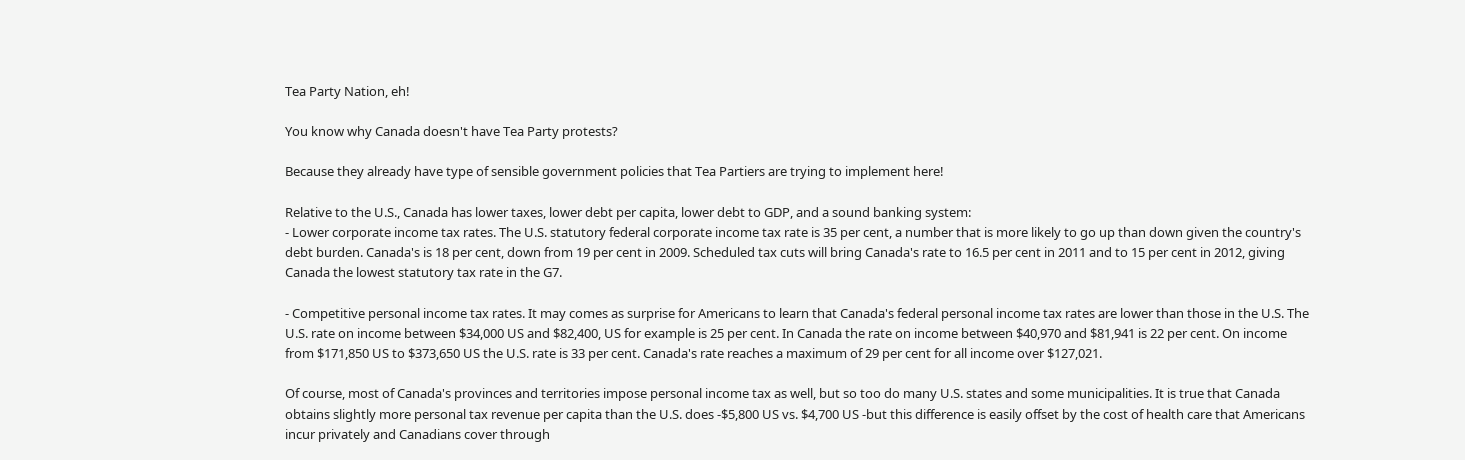Tea Party Nation, eh!

You know why Canada doesn't have Tea Party protests?

Because they already have type of sensible government policies that Tea Partiers are trying to implement here!

Relative to the U.S., Canada has lower taxes, lower debt per capita, lower debt to GDP, and a sound banking system:
- Lower corporate income tax rates. The U.S. statutory federal corporate income tax rate is 35 per cent, a number that is more likely to go up than down given the country's debt burden. Canada's is 18 per cent, down from 19 per cent in 2009. Scheduled tax cuts will bring Canada's rate to 16.5 per cent in 2011 and to 15 per cent in 2012, giving Canada the lowest statutory tax rate in the G7.

- Competitive personal income tax rates. It may comes as surprise for Americans to learn that Canada's federal personal income tax rates are lower than those in the U.S. The U.S. rate on income between $34,000 US and $82,400, US for example is 25 per cent. In Canada the rate on income between $40,970 and $81,941 is 22 per cent. On income from $171,850 US to $373,650 US the U.S. rate is 33 per cent. Canada's rate reaches a maximum of 29 per cent for all income over $127,021.

Of course, most of Canada's provinces and territories impose personal income tax as well, but so too do many U.S. states and some municipalities. It is true that Canada obtains slightly more personal tax revenue per capita than the U.S. does -$5,800 US vs. $4,700 US -but this difference is easily offset by the cost of health care that Americans incur privately and Canadians cover through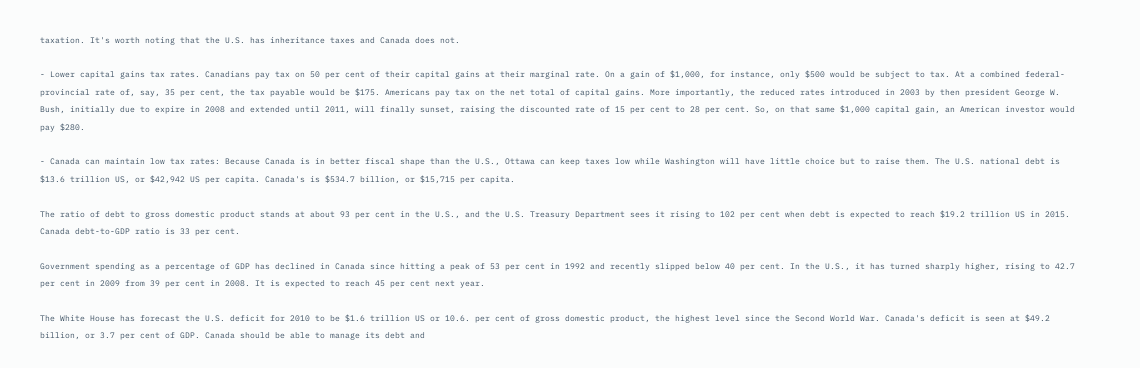taxation. It's worth noting that the U.S. has inheritance taxes and Canada does not.

- Lower capital gains tax rates. Canadians pay tax on 50 per cent of their capital gains at their marginal rate. On a gain of $1,000, for instance, only $500 would be subject to tax. At a combined federal-provincial rate of, say, 35 per cent, the tax payable would be $175. Americans pay tax on the net total of capital gains. More importantly, the reduced rates introduced in 2003 by then president George W. Bush, initially due to expire in 2008 and extended until 2011, will finally sunset, raising the discounted rate of 15 per cent to 28 per cent. So, on that same $1,000 capital gain, an American investor would pay $280.

- Canada can maintain low tax rates: Because Canada is in better fiscal shape than the U.S., Ottawa can keep taxes low while Washington will have little choice but to raise them. The U.S. national debt is $13.6 trillion US, or $42,942 US per capita. Canada's is $534.7 billion, or $15,715 per capita.

The ratio of debt to gross domestic product stands at about 93 per cent in the U.S., and the U.S. Treasury Department sees it rising to 102 per cent when debt is expected to reach $19.2 trillion US in 2015. Canada debt-to-GDP ratio is 33 per cent.

Government spending as a percentage of GDP has declined in Canada since hitting a peak of 53 per cent in 1992 and recently slipped below 40 per cent. In the U.S., it has turned sharply higher, rising to 42.7 per cent in 2009 from 39 per cent in 2008. It is expected to reach 45 per cent next year.

The White House has forecast the U.S. deficit for 2010 to be $1.6 trillion US or 10.6. per cent of gross domestic product, the highest level since the Second World War. Canada's deficit is seen at $49.2 billion, or 3.7 per cent of GDP. Canada should be able to manage its debt and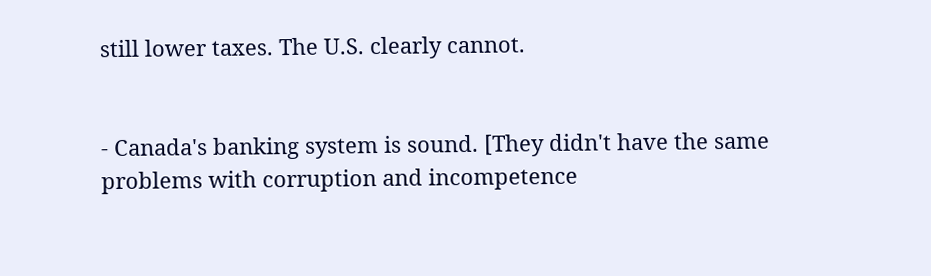still lower taxes. The U.S. clearly cannot.


- Canada's banking system is sound. [They didn't have the same problems with corruption and incompetence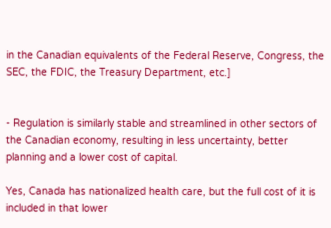in the Canadian equivalents of the Federal Reserve, Congress, the SEC, the FDIC, the Treasury Department, etc.]


- Regulation is similarly stable and streamlined in other sectors of the Canadian economy, resulting in less uncertainty, better planning and a lower cost of capital.

Yes, Canada has nationalized health care, but the full cost of it is included in that lower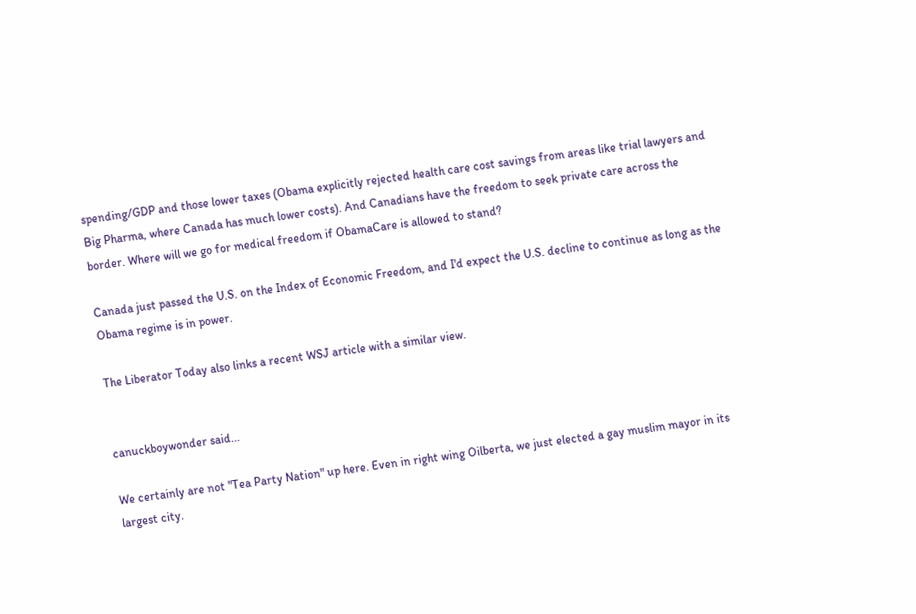spending/GDP and those lower taxes (Obama explicitly rejected health care cost savings from areas like trial lawyers and Big Pharma, where Canada has much lower costs). And Canadians have the freedom to seek private care across the border. Where will we go for medical freedom if ObamaCare is allowed to stand?

Canada just passed the U.S. on the Index of Economic Freedom, and I'd expect the U.S. decline to continue as long as the Obama regime is in power.

The Liberator Today also links a recent WSJ article with a similar view.


canuckboywonder said...

We certainly are not "Tea Party Nation" up here. Even in right wing Oilberta, we just elected a gay muslim mayor in its largest city.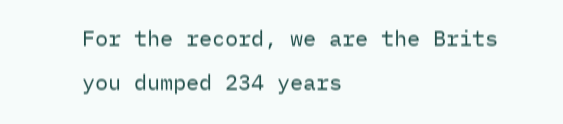For the record, we are the Brits you dumped 234 years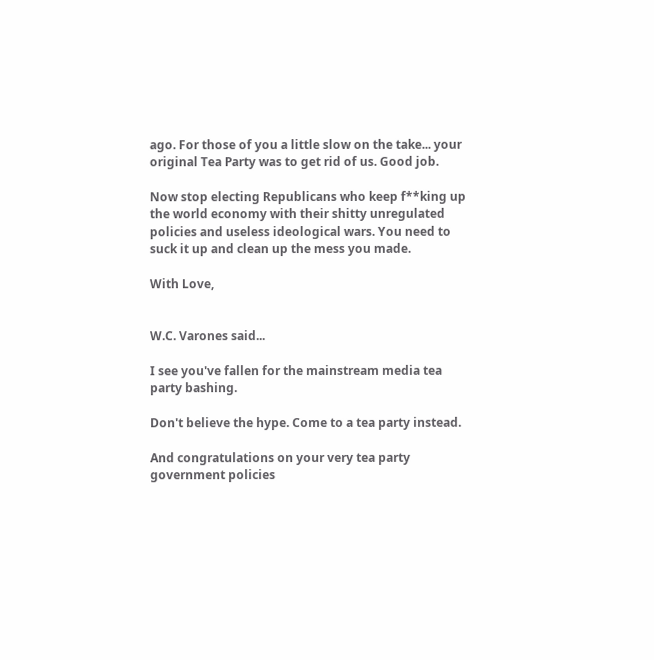ago. For those of you a little slow on the take... your original Tea Party was to get rid of us. Good job.

Now stop electing Republicans who keep f**king up the world economy with their shitty unregulated policies and useless ideological wars. You need to suck it up and clean up the mess you made.

With Love,


W.C. Varones said...

I see you've fallen for the mainstream media tea party bashing.

Don't believe the hype. Come to a tea party instead.

And congratulations on your very tea party government policies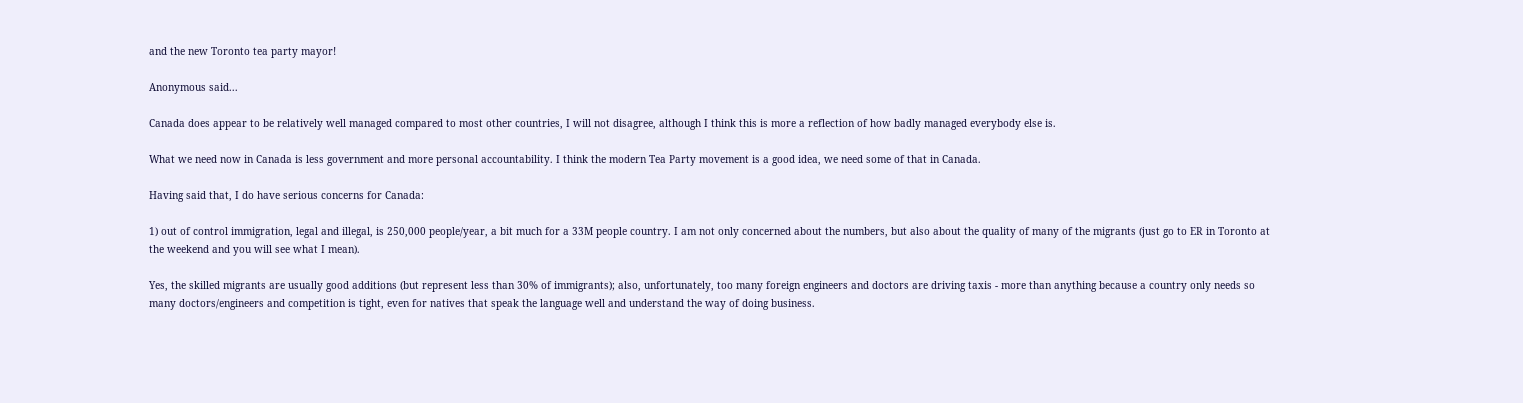and the new Toronto tea party mayor!

Anonymous said...

Canada does appear to be relatively well managed compared to most other countries, I will not disagree, although I think this is more a reflection of how badly managed everybody else is.

What we need now in Canada is less government and more personal accountability. I think the modern Tea Party movement is a good idea, we need some of that in Canada.

Having said that, I do have serious concerns for Canada:

1) out of control immigration, legal and illegal, is 250,000 people/year, a bit much for a 33M people country. I am not only concerned about the numbers, but also about the quality of many of the migrants (just go to ER in Toronto at the weekend and you will see what I mean).

Yes, the skilled migrants are usually good additions (but represent less than 30% of immigrants); also, unfortunately, too many foreign engineers and doctors are driving taxis - more than anything because a country only needs so many doctors/engineers and competition is tight, even for natives that speak the language well and understand the way of doing business.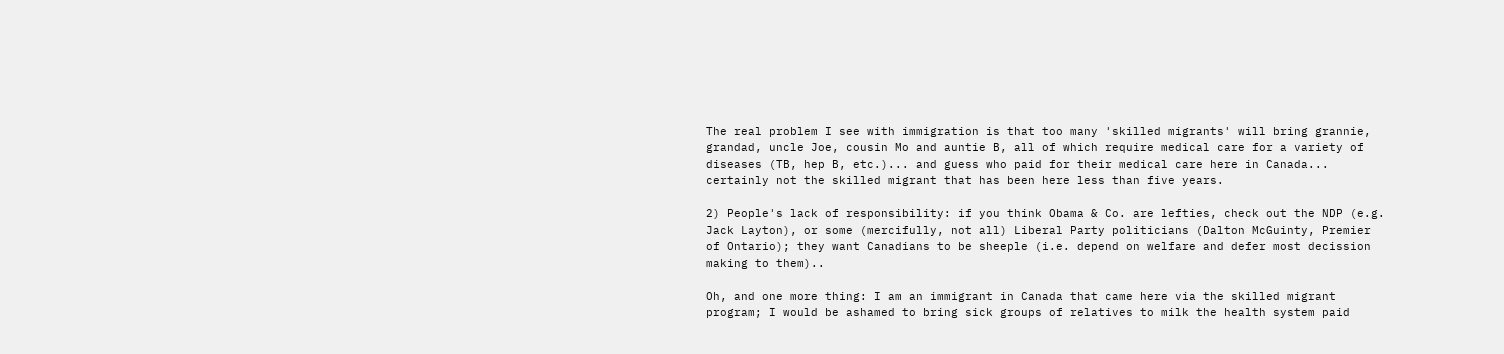The real problem I see with immigration is that too many 'skilled migrants' will bring grannie, grandad, uncle Joe, cousin Mo and auntie B, all of which require medical care for a variety of diseases (TB, hep B, etc.)... and guess who paid for their medical care here in Canada... certainly not the skilled migrant that has been here less than five years.

2) People's lack of responsibility: if you think Obama & Co. are lefties, check out the NDP (e.g. Jack Layton), or some (mercifully, not all) Liberal Party politicians (Dalton McGuinty, Premier of Ontario); they want Canadians to be sheeple (i.e. depend on welfare and defer most decission making to them)..

Oh, and one more thing: I am an immigrant in Canada that came here via the skilled migrant program; I would be ashamed to bring sick groups of relatives to milk the health system paid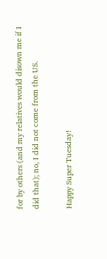for by others (and my relatives would disown me if I did that); no, I did not come from the US.

Happy Super Tuesday!